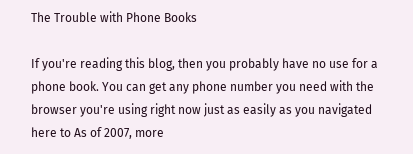The Trouble with Phone Books

If you're reading this blog, then you probably have no use for a phone book. You can get any phone number you need with the browser you're using right now just as easily as you navigated here to As of 2007, more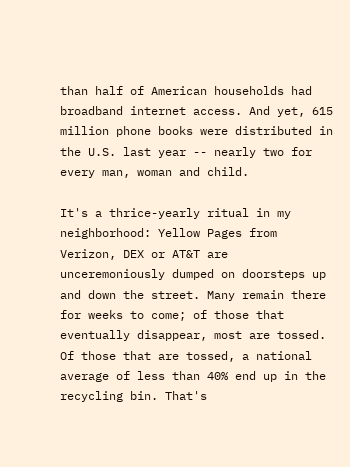than half of American households had broadband internet access. And yet, 615 million phone books were distributed in the U.S. last year -- nearly two for every man, woman and child.

It's a thrice-yearly ritual in my neighborhood: Yellow Pages from Verizon, DEX or AT&T are unceremoniously dumped on doorsteps up and down the street. Many remain there for weeks to come; of those that eventually disappear, most are tossed. Of those that are tossed, a national average of less than 40% end up in the recycling bin. That's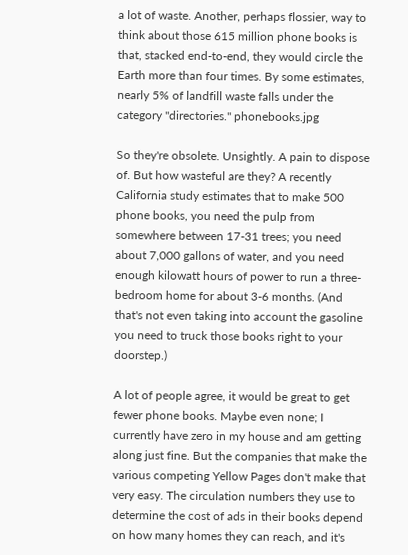a lot of waste. Another, perhaps flossier, way to think about those 615 million phone books is that, stacked end-to-end, they would circle the Earth more than four times. By some estimates, nearly 5% of landfill waste falls under the category "directories." phonebooks.jpg

So they're obsolete. Unsightly. A pain to dispose of. But how wasteful are they? A recently California study estimates that to make 500 phone books, you need the pulp from somewhere between 17-31 trees; you need about 7,000 gallons of water, and you need enough kilowatt hours of power to run a three-bedroom home for about 3-6 months. (And that's not even taking into account the gasoline you need to truck those books right to your doorstep.)

A lot of people agree, it would be great to get fewer phone books. Maybe even none; I currently have zero in my house and am getting along just fine. But the companies that make the various competing Yellow Pages don't make that very easy. The circulation numbers they use to determine the cost of ads in their books depend on how many homes they can reach, and it's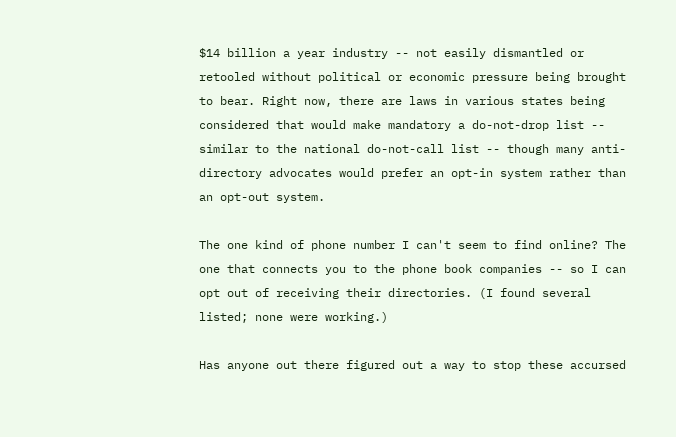$14 billion a year industry -- not easily dismantled or retooled without political or economic pressure being brought to bear. Right now, there are laws in various states being considered that would make mandatory a do-not-drop list -- similar to the national do-not-call list -- though many anti-directory advocates would prefer an opt-in system rather than an opt-out system.

The one kind of phone number I can't seem to find online? The one that connects you to the phone book companies -- so I can opt out of receiving their directories. (I found several listed; none were working.)

Has anyone out there figured out a way to stop these accursed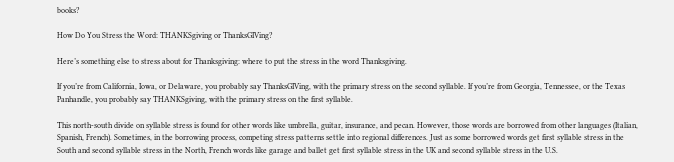books?

How Do You Stress the Word: THANKSgiving or ThanksGIVing?

Here’s something else to stress about for Thanksgiving: where to put the stress in the word Thanksgiving.

If you’re from California, Iowa, or Delaware, you probably say ThanksGIVing, with the primary stress on the second syllable. If you’re from Georgia, Tennessee, or the Texas Panhandle, you probably say THANKSgiving, with the primary stress on the first syllable.

This north-south divide on syllable stress is found for other words like umbrella, guitar, insurance, and pecan. However, those words are borrowed from other languages (Italian, Spanish, French). Sometimes, in the borrowing process, competing stress patterns settle into regional differences. Just as some borrowed words get first syllable stress in the South and second syllable stress in the North, French words like garage and ballet get first syllable stress in the UK and second syllable stress in the U.S.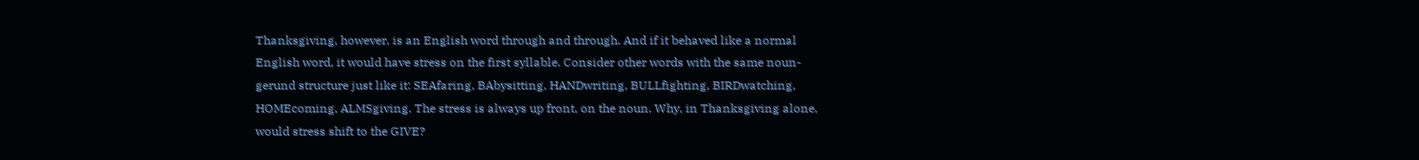Thanksgiving, however, is an English word through and through. And if it behaved like a normal English word, it would have stress on the first syllable. Consider other words with the same noun-gerund structure just like it: SEAfaring, BAbysitting, HANDwriting, BULLfighting, BIRDwatching, HOMEcoming, ALMSgiving. The stress is always up front, on the noun. Why, in Thanksgiving alone, would stress shift to the GIVE?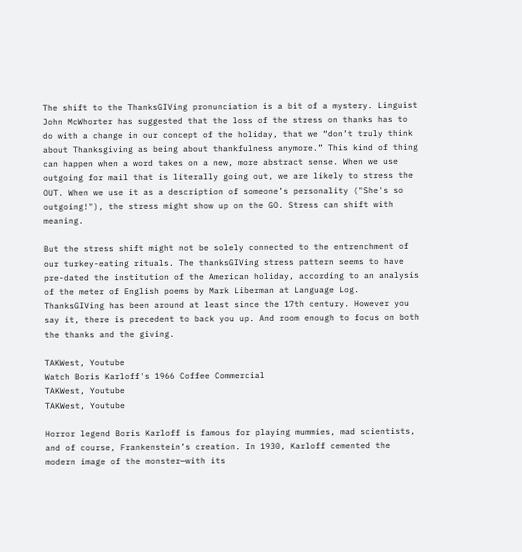The shift to the ThanksGIVing pronunciation is a bit of a mystery. Linguist John McWhorter has suggested that the loss of the stress on thanks has to do with a change in our concept of the holiday, that we “don’t truly think about Thanksgiving as being about thankfulness anymore.” This kind of thing can happen when a word takes on a new, more abstract sense. When we use outgoing for mail that is literally going out, we are likely to stress the OUT. When we use it as a description of someone’s personality ("She's so outgoing!"), the stress might show up on the GO. Stress can shift with meaning.

But the stress shift might not be solely connected to the entrenchment of our turkey-eating rituals. The thanksGIVing stress pattern seems to have pre-dated the institution of the American holiday, according to an analysis of the meter of English poems by Mark Liberman at Language Log. ThanksGIVing has been around at least since the 17th century. However you say it, there is precedent to back you up. And room enough to focus on both the thanks and the giving.

TAKWest, Youtube
Watch Boris Karloff's 1966 Coffee Commercial
TAKWest, Youtube
TAKWest, Youtube

Horror legend Boris Karloff is famous for playing mummies, mad scientists, and of course, Frankenstein’s creation. In 1930, Karloff cemented the modern image of the monster—with its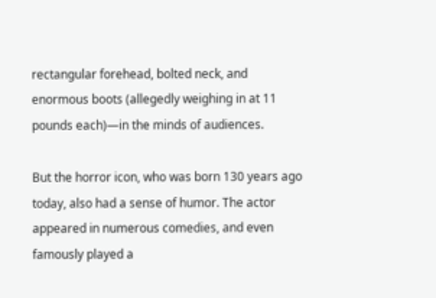rectangular forehead, bolted neck, and enormous boots (allegedly weighing in at 11 pounds each)—in the minds of audiences.

But the horror icon, who was born 130 years ago today, also had a sense of humor. The actor appeared in numerous comedies, and even famously played a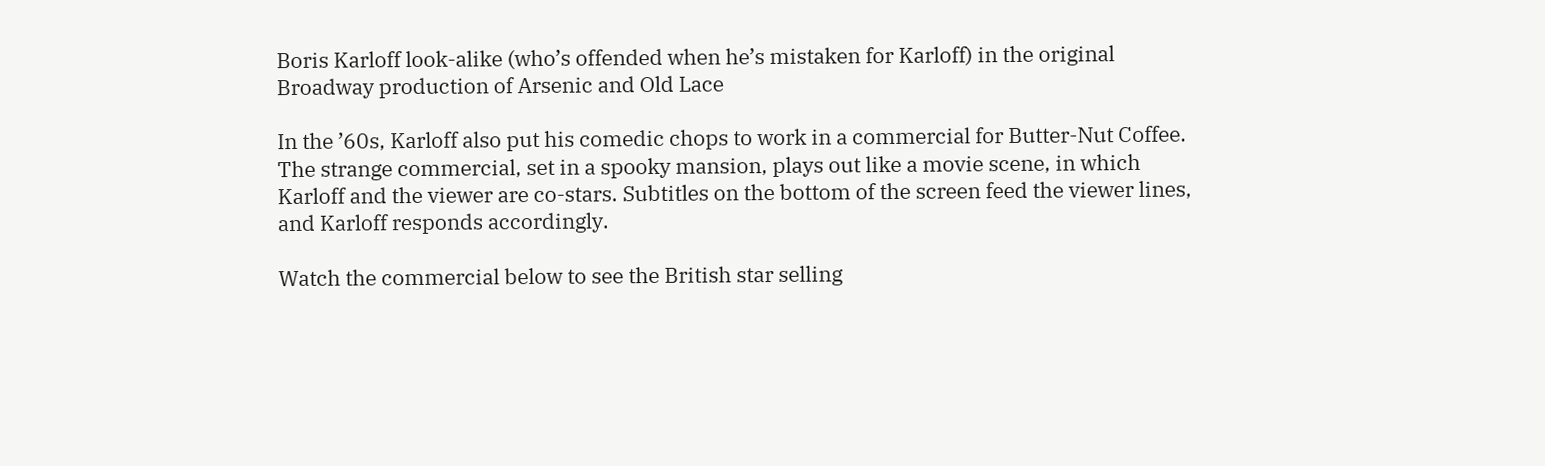Boris Karloff look-alike (who’s offended when he’s mistaken for Karloff) in the original Broadway production of Arsenic and Old Lace

In the ’60s, Karloff also put his comedic chops to work in a commercial for Butter-Nut Coffee. The strange commercial, set in a spooky mansion, plays out like a movie scene, in which Karloff and the viewer are co-stars. Subtitles on the bottom of the screen feed the viewer lines, and Karloff responds accordingly.

Watch the commercial below to see the British star selling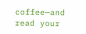coffee—and read your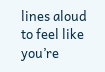lines aloud to feel like you’re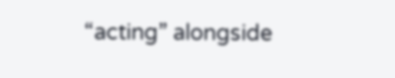“acting” alongside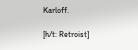Karloff.

[h/t: Retroist]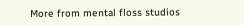More from mental floss studios